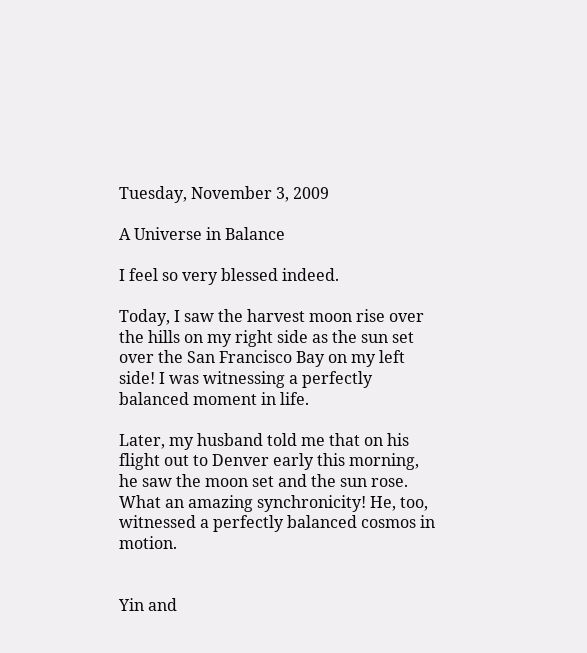Tuesday, November 3, 2009

A Universe in Balance

I feel so very blessed indeed.

Today, I saw the harvest moon rise over the hills on my right side as the sun set over the San Francisco Bay on my left side! I was witnessing a perfectly balanced moment in life.

Later, my husband told me that on his flight out to Denver early this morning, he saw the moon set and the sun rose. What an amazing synchronicity! He, too, witnessed a perfectly balanced cosmos in motion.


Yin and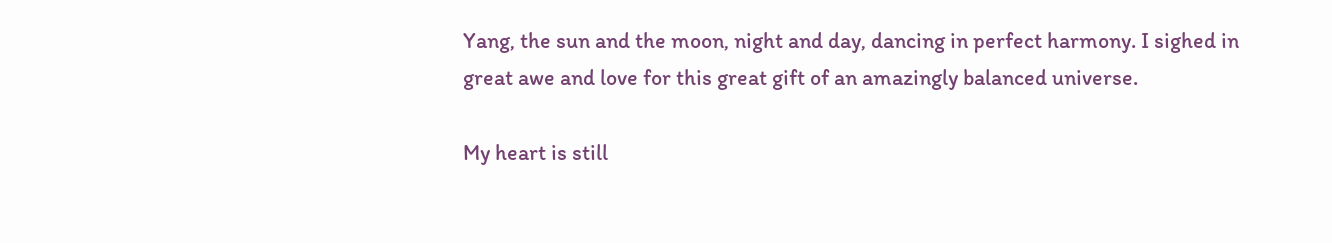Yang, the sun and the moon, night and day, dancing in perfect harmony. I sighed in great awe and love for this great gift of an amazingly balanced universe.

My heart is still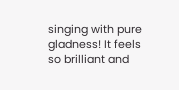singing with pure gladness! It feels so brilliant and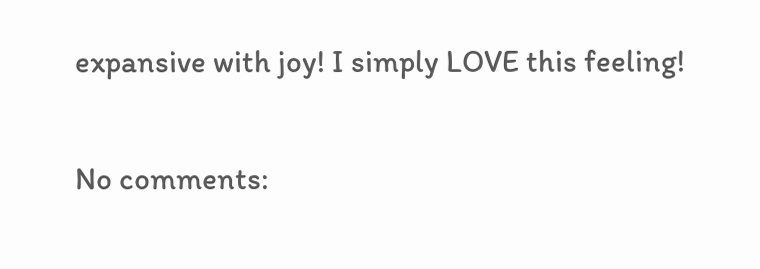expansive with joy! I simply LOVE this feeling!

No comments: